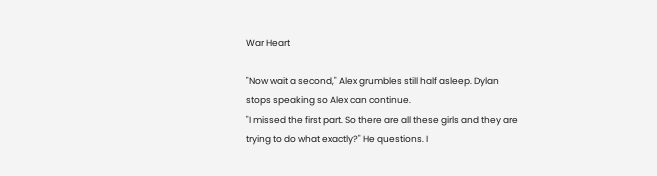War Heart

"Now wait a second," Alex grumbles still half asleep. Dylan stops speaking so Alex can continue.
"I missed the first part. So there are all these girls and they are trying to do what exactly?" He questions. I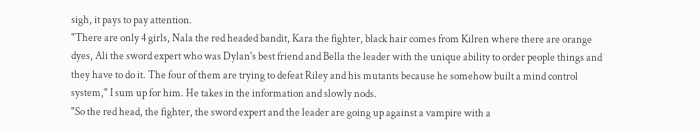sigh, it pays to pay attention.
"There are only 4 girls, Nala the red headed bandit, Kara the fighter, black hair comes from Kilren where there are orange dyes, Ali the sword expert who was Dylan's best friend and Bella the leader with the unique ability to order people things and they have to do it. The four of them are trying to defeat Riley and his mutants because he somehow built a mind control system," I sum up for him. He takes in the information and slowly nods.
"So the red head, the fighter, the sword expert and the leader are going up against a vampire with a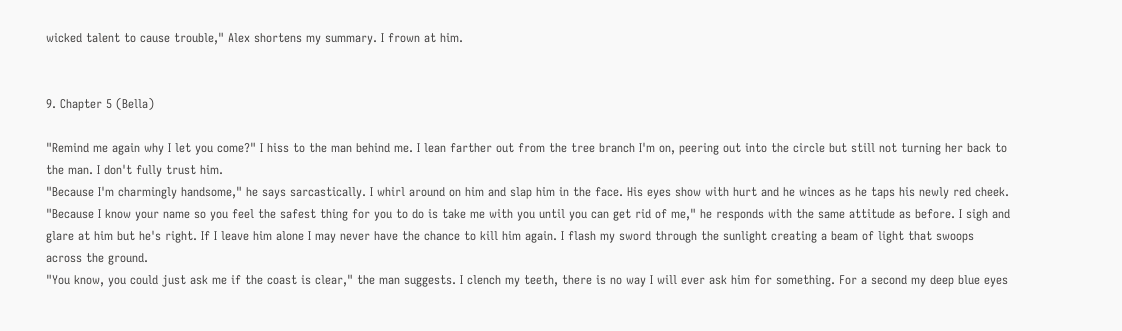wicked talent to cause trouble," Alex shortens my summary. I frown at him.


9. Chapter 5 (Bella)

"Remind me again why I let you come?" I hiss to the man behind me. I lean farther out from the tree branch I'm on, peering out into the circle but still not turning her back to the man. I don't fully trust him.
"Because I'm charmingly handsome," he says sarcastically. I whirl around on him and slap him in the face. His eyes show with hurt and he winces as he taps his newly red cheek.
"Because I know your name so you feel the safest thing for you to do is take me with you until you can get rid of me," he responds with the same attitude as before. I sigh and glare at him but he's right. If I leave him alone I may never have the chance to kill him again. I flash my sword through the sunlight creating a beam of light that swoops across the ground.
"You know, you could just ask me if the coast is clear," the man suggests. I clench my teeth, there is no way I will ever ask him for something. For a second my deep blue eyes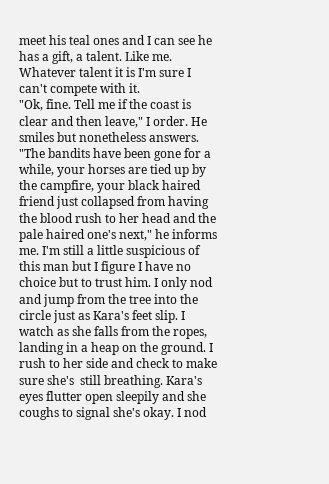meet his teal ones and I can see he has a gift, a talent. Like me. Whatever talent it is I'm sure I can't compete with it.
"Ok, fine. Tell me if the coast is clear and then leave," I order. He smiles but nonetheless answers.
"The bandits have been gone for a while, your horses are tied up by the campfire, your black haired friend just collapsed from having the blood rush to her head and the pale haired one's next," he informs me. I'm still a little suspicious of this man but I figure I have no choice but to trust him. I only nod and jump from the tree into the circle just as Kara's feet slip. I watch as she falls from the ropes, landing in a heap on the ground. I rush to her side and check to make sure she's  still breathing. Kara's eyes flutter open sleepily and she coughs to signal she's okay. I nod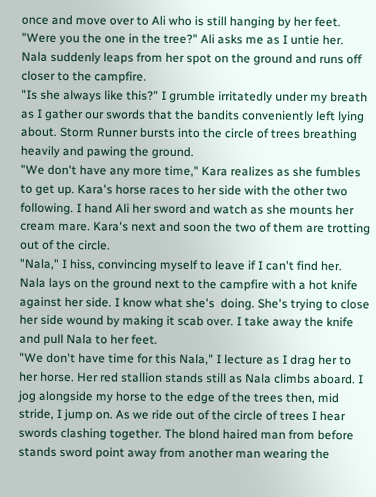once and move over to Ali who is still hanging by her feet.
"Were you the one in the tree?" Ali asks me as I untie her. Nala suddenly leaps from her spot on the ground and runs off closer to the campfire.
"Is she always like this?" I grumble irritatedly under my breath as I gather our swords that the bandits conveniently left lying about. Storm Runner bursts into the circle of trees breathing heavily and pawing the ground.
"We don't have any more time," Kara realizes as she fumbles to get up. Kara's horse races to her side with the other two following. I hand Ali her sword and watch as she mounts her cream mare. Kara's next and soon the two of them are trotting out of the circle.
"Nala," I hiss, convincing myself to leave if I can't find her. Nala lays on the ground next to the campfire with a hot knife against her side. I know what she's  doing. She's trying to close her side wound by making it scab over. I take away the knife and pull Nala to her feet.
"We don't have time for this Nala," I lecture as I drag her to her horse. Her red stallion stands still as Nala climbs aboard. I jog alongside my horse to the edge of the trees then, mid stride, I jump on. As we ride out of the circle of trees I hear swords clashing together. The blond haired man from before stands sword point away from another man wearing the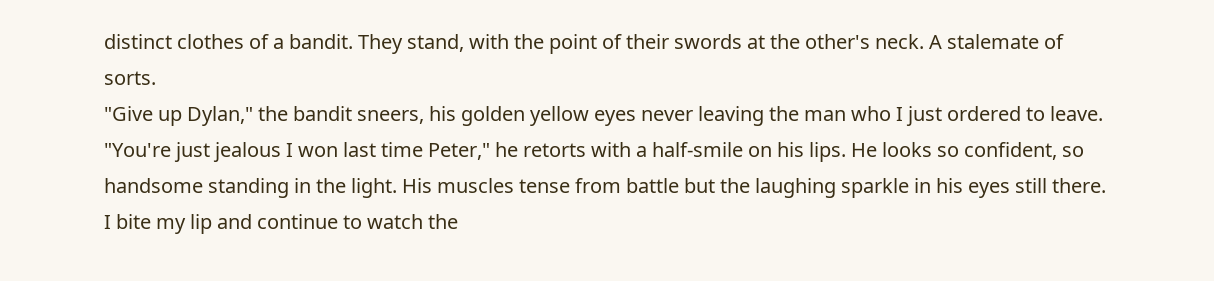distinct clothes of a bandit. They stand, with the point of their swords at the other's neck. A stalemate of sorts.
"Give up Dylan," the bandit sneers, his golden yellow eyes never leaving the man who I just ordered to leave.
"You're just jealous I won last time Peter," he retorts with a half-smile on his lips. He looks so confident, so handsome standing in the light. His muscles tense from battle but the laughing sparkle in his eyes still there. I bite my lip and continue to watch the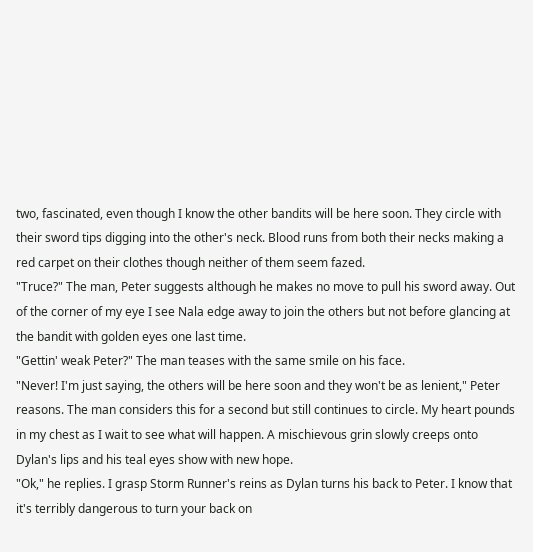two, fascinated, even though I know the other bandits will be here soon. They circle with their sword tips digging into the other's neck. Blood runs from both their necks making a red carpet on their clothes though neither of them seem fazed.
"Truce?" The man, Peter suggests although he makes no move to pull his sword away. Out of the corner of my eye I see Nala edge away to join the others but not before glancing at the bandit with golden eyes one last time.
"Gettin' weak Peter?" The man teases with the same smile on his face.
"Never! I'm just saying, the others will be here soon and they won't be as lenient," Peter reasons. The man considers this for a second but still continues to circle. My heart pounds in my chest as I wait to see what will happen. A mischievous grin slowly creeps onto Dylan's lips and his teal eyes show with new hope.
"Ok," he replies. I grasp Storm Runner's reins as Dylan turns his back to Peter. I know that it's terribly dangerous to turn your back on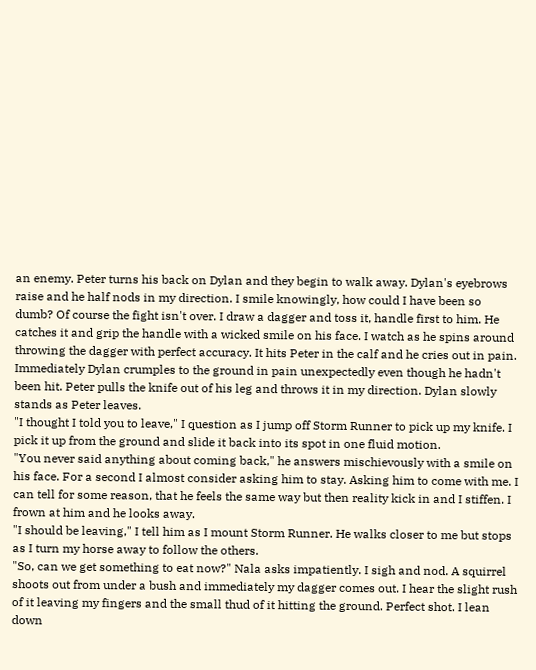an enemy. Peter turns his back on Dylan and they begin to walk away. Dylan's eyebrows raise and he half nods in my direction. I smile knowingly, how could I have been so dumb? Of course the fight isn't over. I draw a dagger and toss it, handle first to him. He catches it and grip the handle with a wicked smile on his face. I watch as he spins around throwing the dagger with perfect accuracy. It hits Peter in the calf and he cries out in pain. Immediately Dylan crumples to the ground in pain unexpectedly even though he hadn't been hit. Peter pulls the knife out of his leg and throws it in my direction. Dylan slowly stands as Peter leaves.
"I thought I told you to leave," I question as I jump off Storm Runner to pick up my knife. I pick it up from the ground and slide it back into its spot in one fluid motion.
"You never said anything about coming back," he answers mischievously with a smile on his face. For a second I almost consider asking him to stay. Asking him to come with me. I can tell for some reason, that he feels the same way but then reality kick in and I stiffen. I frown at him and he looks away.
"I should be leaving," I tell him as I mount Storm Runner. He walks closer to me but stops as I turn my horse away to follow the others.
"So, can we get something to eat now?" Nala asks impatiently. I sigh and nod. A squirrel shoots out from under a bush and immediately my dagger comes out. I hear the slight rush of it leaving my fingers and the small thud of it hitting the ground. Perfect shot. I lean down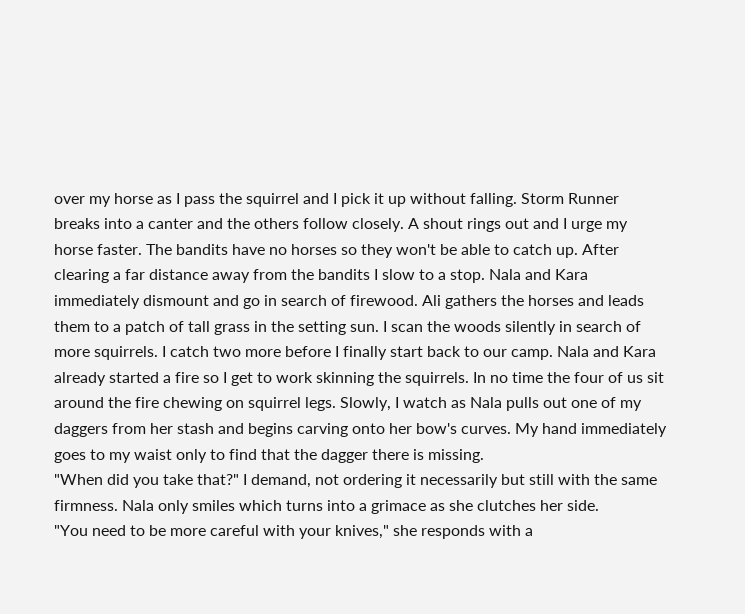over my horse as I pass the squirrel and I pick it up without falling. Storm Runner breaks into a canter and the others follow closely. A shout rings out and I urge my horse faster. The bandits have no horses so they won't be able to catch up. After clearing a far distance away from the bandits I slow to a stop. Nala and Kara immediately dismount and go in search of firewood. Ali gathers the horses and leads them to a patch of tall grass in the setting sun. I scan the woods silently in search of more squirrels. I catch two more before I finally start back to our camp. Nala and Kara already started a fire so I get to work skinning the squirrels. In no time the four of us sit around the fire chewing on squirrel legs. Slowly, I watch as Nala pulls out one of my daggers from her stash and begins carving onto her bow's curves. My hand immediately goes to my waist only to find that the dagger there is missing.
"When did you take that?" I demand, not ordering it necessarily but still with the same firmness. Nala only smiles which turns into a grimace as she clutches her side.
"You need to be more careful with your knives," she responds with a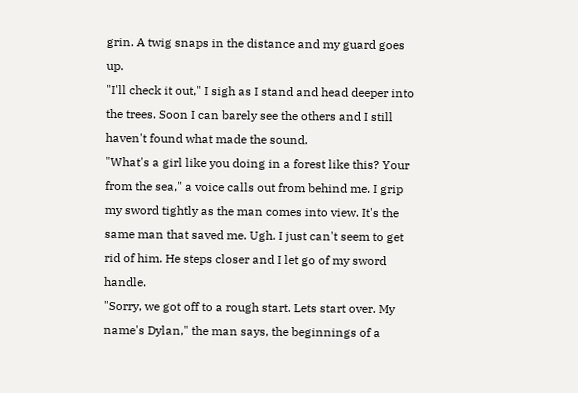grin. A twig snaps in the distance and my guard goes up.
"I'll check it out," I sigh as I stand and head deeper into the trees. Soon I can barely see the others and I still haven't found what made the sound.
"What's a girl like you doing in a forest like this? Your from the sea," a voice calls out from behind me. I grip my sword tightly as the man comes into view. It's the same man that saved me. Ugh. I just can't seem to get rid of him. He steps closer and I let go of my sword handle.
"Sorry, we got off to a rough start. Lets start over. My name's Dylan," the man says, the beginnings of a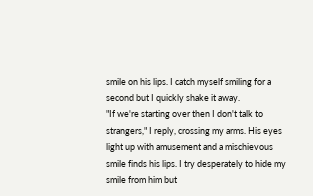smile on his lips. I catch myself smiling for a second but I quickly shake it away.
"If we're starting over then I don't talk to strangers," I reply, crossing my arms. His eyes light up with amusement and a mischievous smile finds his lips. I try desperately to hide my smile from him but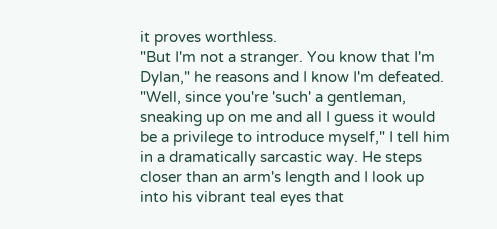it proves worthless.
"But I'm not a stranger. You know that I'm Dylan," he reasons and I know I'm defeated.
"Well, since you're 'such' a gentleman, sneaking up on me and all I guess it would be a privilege to introduce myself," I tell him in a dramatically sarcastic way. He steps closer than an arm's length and I look up into his vibrant teal eyes that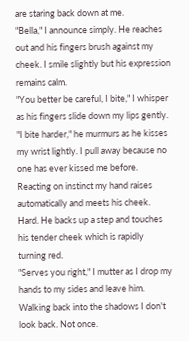are staring back down at me.
"Bella," I announce simply. He reaches out and his fingers brush against my cheek. I smile slightly but his expression remains calm.
"You better be careful, I bite," I whisper as his fingers slide down my lips gently.
"I bite harder," he murmurs as he kisses my wrist lightly. I pull away because no one has ever kissed me before. Reacting on instinct my hand raises automatically and meets his cheek. Hard. He backs up a step and touches his tender cheek which is rapidly turning red.
"Serves you right," I mutter as I drop my hands to my sides and leave him. Walking back into the shadows I don't look back. Not once.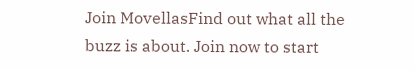Join MovellasFind out what all the buzz is about. Join now to start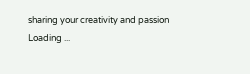sharing your creativity and passion
Loading ...